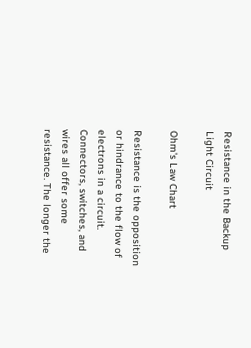Resistance in the Backup Light Circuit

Ohm's Law Chart

Resistance is the opposition or hindrance to the flow of electrons in a circuit. Connectors, switches, and wires all offer some resistance. The longer the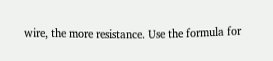wire, the more resistance. Use the formula for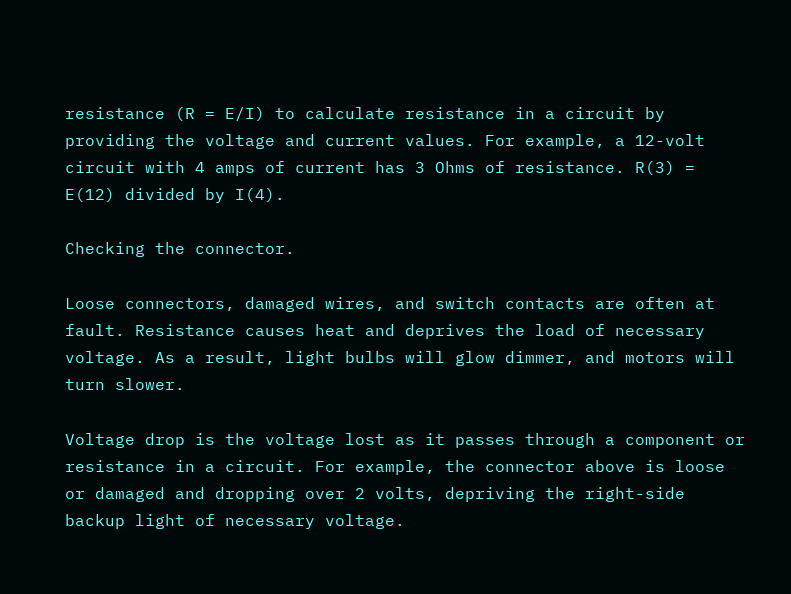resistance (R = E/I) to calculate resistance in a circuit by providing the voltage and current values. For example, a 12-volt circuit with 4 amps of current has 3 Ohms of resistance. R(3) = E(12) divided by I(4).

Checking the connector.

Loose connectors, damaged wires, and switch contacts are often at fault. Resistance causes heat and deprives the load of necessary voltage. As a result, light bulbs will glow dimmer, and motors will turn slower.

Voltage drop is the voltage lost as it passes through a component or resistance in a circuit. For example, the connector above is loose or damaged and dropping over 2 volts, depriving the right-side backup light of necessary voltage.